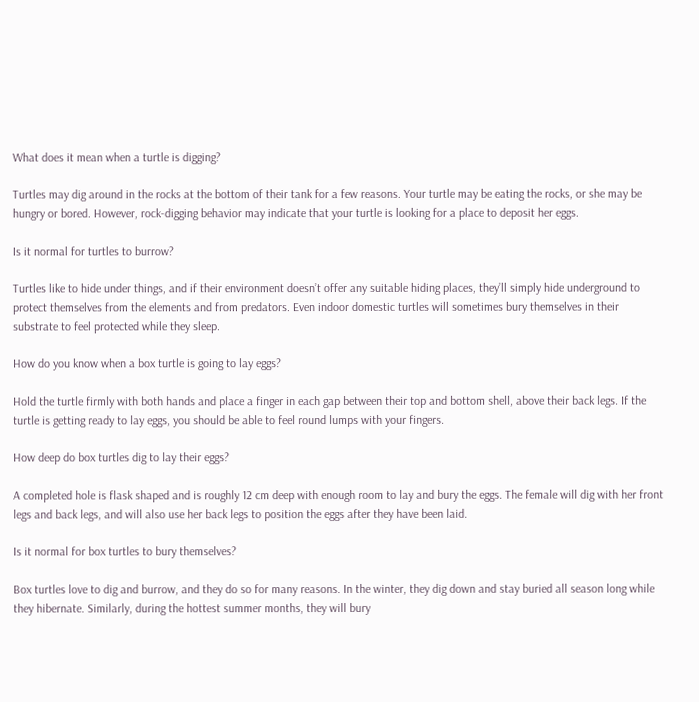What does it mean when a turtle is digging?

Turtles may dig around in the rocks at the bottom of their tank for a few reasons. Your turtle may be eating the rocks, or she may be hungry or bored. However, rock-digging behavior may indicate that your turtle is looking for a place to deposit her eggs.

Is it normal for turtles to burrow?

Turtles like to hide under things, and if their environment doesn’t offer any suitable hiding places, they’ll simply hide underground to protect themselves from the elements and from predators. Even indoor domestic turtles will sometimes bury themselves in their substrate to feel protected while they sleep.

How do you know when a box turtle is going to lay eggs?

Hold the turtle firmly with both hands and place a finger in each gap between their top and bottom shell, above their back legs. If the turtle is getting ready to lay eggs, you should be able to feel round lumps with your fingers.

How deep do box turtles dig to lay their eggs?

A completed hole is flask shaped and is roughly 12 cm deep with enough room to lay and bury the eggs. The female will dig with her front legs and back legs, and will also use her back legs to position the eggs after they have been laid.

Is it normal for box turtles to bury themselves?

Box turtles love to dig and burrow, and they do so for many reasons. In the winter, they dig down and stay buried all season long while they hibernate. Similarly, during the hottest summer months, they will bury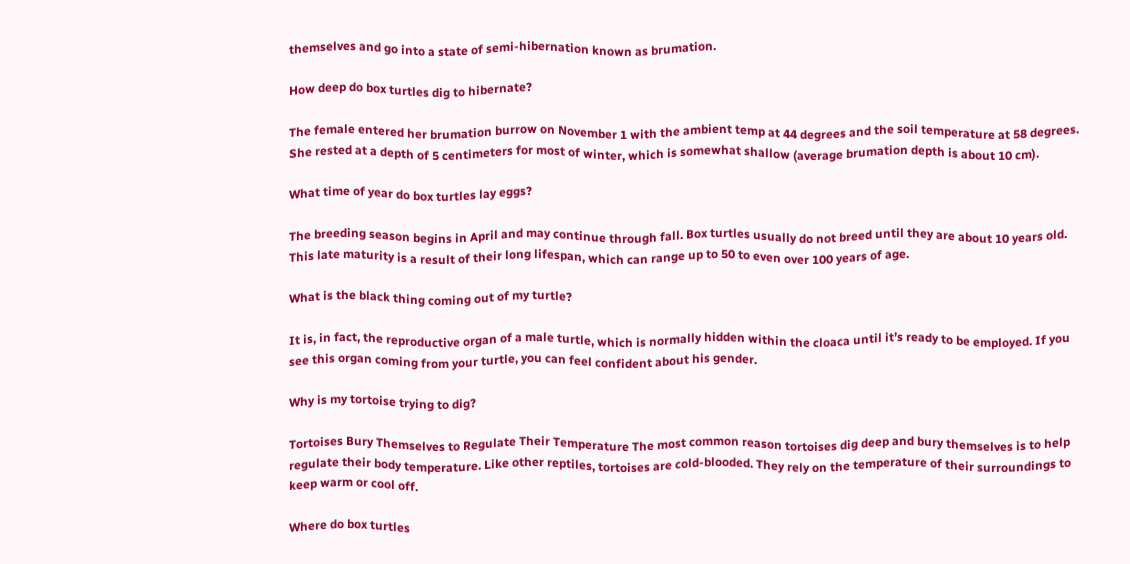themselves and go into a state of semi-hibernation known as brumation.

How deep do box turtles dig to hibernate?

The female entered her brumation burrow on November 1 with the ambient temp at 44 degrees and the soil temperature at 58 degrees. She rested at a depth of 5 centimeters for most of winter, which is somewhat shallow (average brumation depth is about 10 cm).

What time of year do box turtles lay eggs?

The breeding season begins in April and may continue through fall. Box turtles usually do not breed until they are about 10 years old. This late maturity is a result of their long lifespan, which can range up to 50 to even over 100 years of age.

What is the black thing coming out of my turtle?

It is, in fact, the reproductive organ of a male turtle, which is normally hidden within the cloaca until it’s ready to be employed. If you see this organ coming from your turtle, you can feel confident about his gender.

Why is my tortoise trying to dig?

Tortoises Bury Themselves to Regulate Their Temperature The most common reason tortoises dig deep and bury themselves is to help regulate their body temperature. Like other reptiles, tortoises are cold-blooded. They rely on the temperature of their surroundings to keep warm or cool off.

Where do box turtles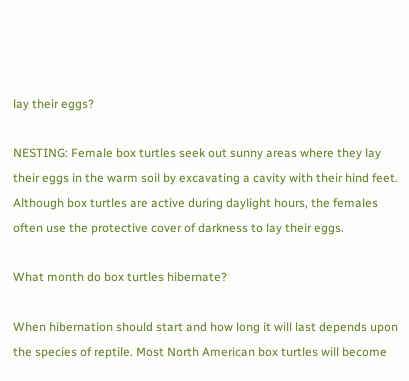lay their eggs?

NESTING: Female box turtles seek out sunny areas where they lay their eggs in the warm soil by excavating a cavity with their hind feet. Although box turtles are active during daylight hours, the females often use the protective cover of darkness to lay their eggs.

What month do box turtles hibernate?

When hibernation should start and how long it will last depends upon the species of reptile. Most North American box turtles will become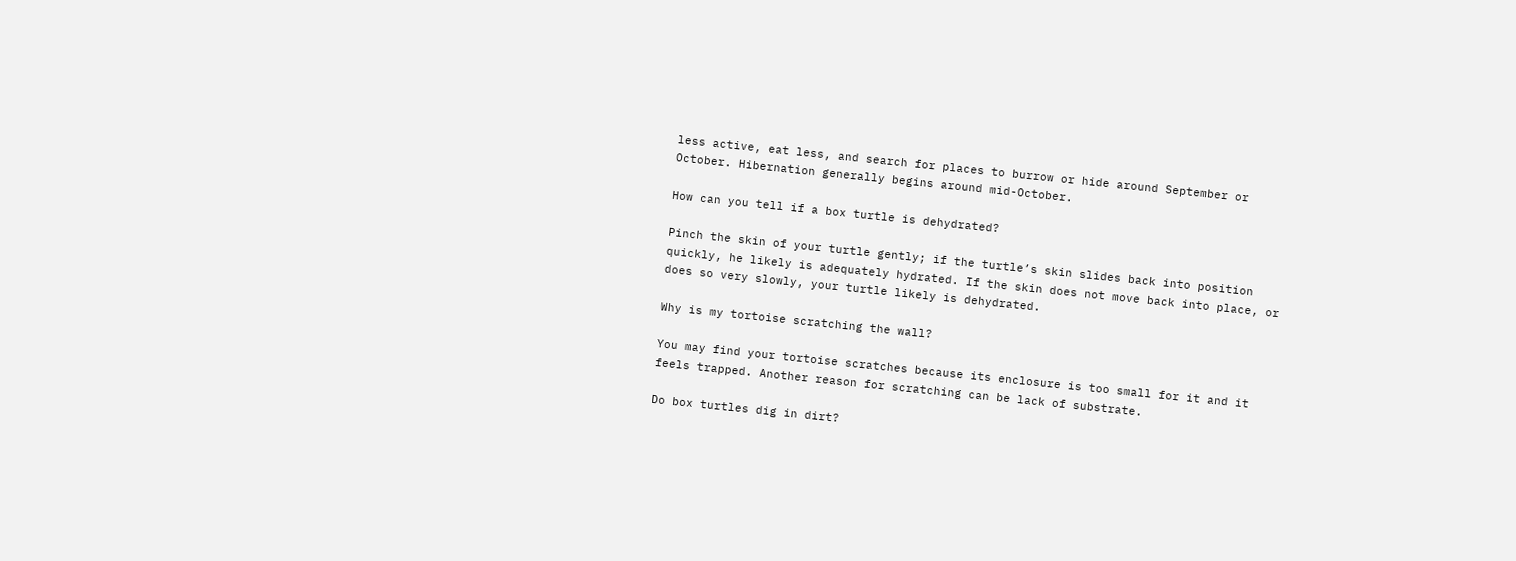less active, eat less, and search for places to burrow or hide around September or October. Hibernation generally begins around mid-October.

How can you tell if a box turtle is dehydrated?

Pinch the skin of your turtle gently; if the turtle’s skin slides back into position quickly, he likely is adequately hydrated. If the skin does not move back into place, or does so very slowly, your turtle likely is dehydrated.

Why is my tortoise scratching the wall?

You may find your tortoise scratches because its enclosure is too small for it and it feels trapped. Another reason for scratching can be lack of substrate.

Do box turtles dig in dirt?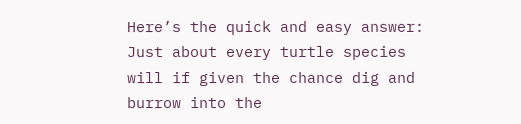Here’s the quick and easy answer: Just about every turtle species will if given the chance dig and burrow into the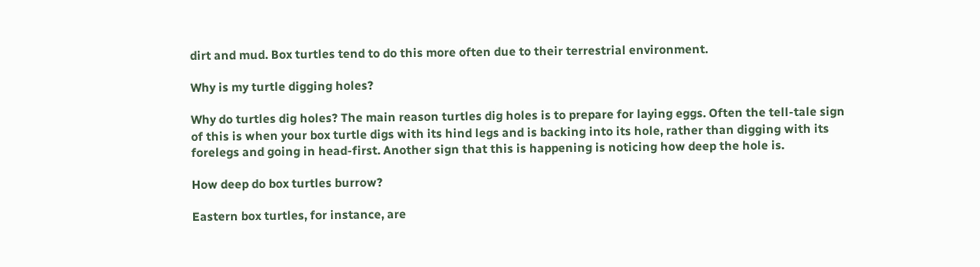dirt and mud. Box turtles tend to do this more often due to their terrestrial environment.

Why is my turtle digging holes?

Why do turtles dig holes? The main reason turtles dig holes is to prepare for laying eggs. Often the tell-tale sign of this is when your box turtle digs with its hind legs and is backing into its hole, rather than digging with its forelegs and going in head-first. Another sign that this is happening is noticing how deep the hole is.

How deep do box turtles burrow?

Eastern box turtles, for instance, are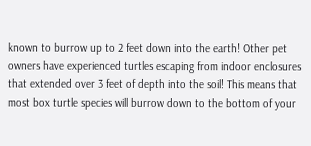known to burrow up to 2 feet down into the earth! Other pet owners have experienced turtles escaping from indoor enclosures that extended over 3 feet of depth into the soil! This means that most box turtle species will burrow down to the bottom of your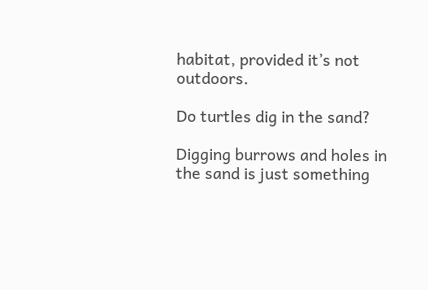habitat, provided it’s not outdoors.

Do turtles dig in the sand?

Digging burrows and holes in the sand is just something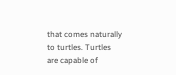that comes naturally to turtles. Turtles are capable of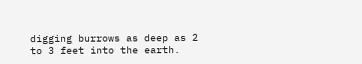digging burrows as deep as 2 to 3 feet into the earth.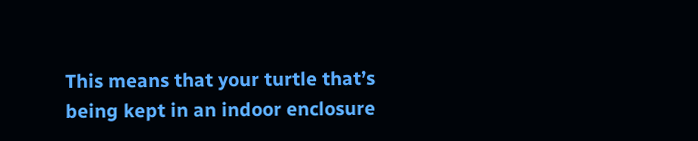This means that your turtle that’s being kept in an indoor enclosure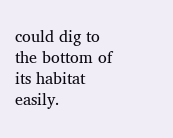could dig to the bottom of its habitat easily.